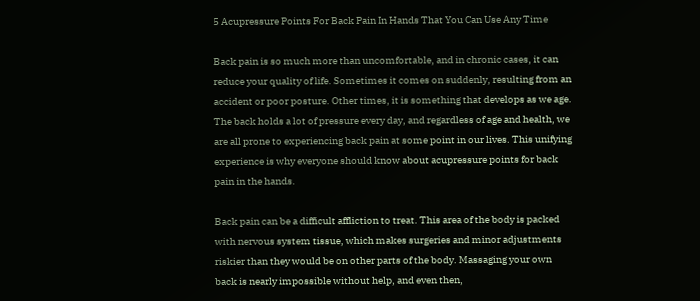5 Acupressure Points For Back Pain In Hands That You Can Use Any Time

Back pain is so much more than uncomfortable, and in chronic cases, it can reduce your quality of life. Sometimes it comes on suddenly, resulting from an accident or poor posture. Other times, it is something that develops as we age. The back holds a lot of pressure every day, and regardless of age and health, we are all prone to experiencing back pain at some point in our lives. This unifying experience is why everyone should know about acupressure points for back pain in the hands.

Back pain can be a difficult affliction to treat. This area of the body is packed with nervous system tissue, which makes surgeries and minor adjustments riskier than they would be on other parts of the body. Massaging your own back is nearly impossible without help, and even then,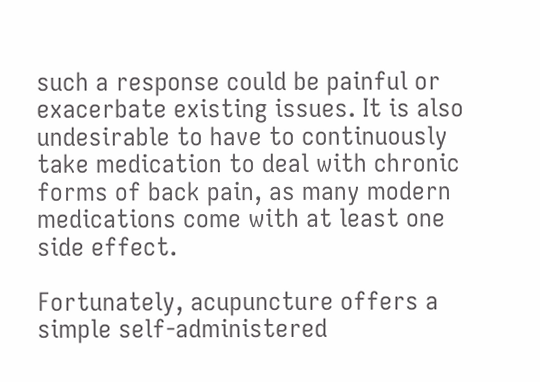such a response could be painful or exacerbate existing issues. It is also undesirable to have to continuously take medication to deal with chronic forms of back pain, as many modern medications come with at least one side effect.

Fortunately, acupuncture offers a simple self-administered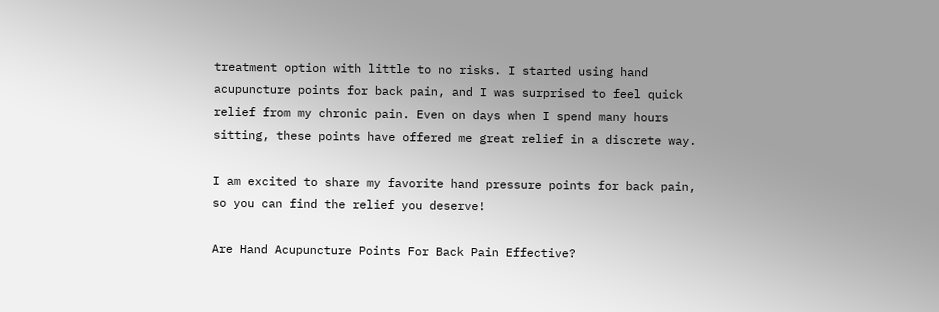treatment option with little to no risks. I started using hand acupuncture points for back pain, and I was surprised to feel quick relief from my chronic pain. Even on days when I spend many hours sitting, these points have offered me great relief in a discrete way.

I am excited to share my favorite hand pressure points for back pain, so you can find the relief you deserve!

Are Hand Acupuncture Points For Back Pain Effective?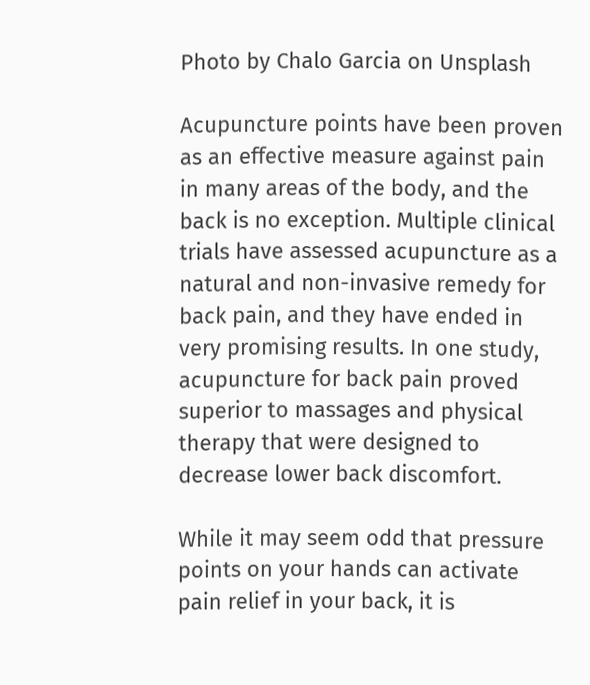Photo by Chalo Garcia on Unsplash

Acupuncture points have been proven as an effective measure against pain in many areas of the body, and the back is no exception. Multiple clinical trials have assessed acupuncture as a natural and non-invasive remedy for back pain, and they have ended in very promising results. In one study, acupuncture for back pain proved superior to massages and physical therapy that were designed to decrease lower back discomfort.

While it may seem odd that pressure points on your hands can activate pain relief in your back, it is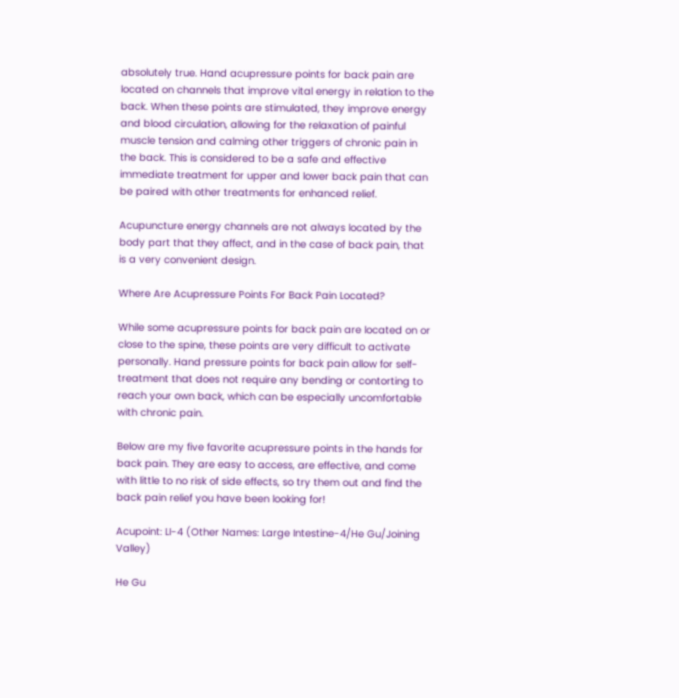absolutely true. Hand acupressure points for back pain are located on channels that improve vital energy in relation to the back. When these points are stimulated, they improve energy and blood circulation, allowing for the relaxation of painful muscle tension and calming other triggers of chronic pain in the back. This is considered to be a safe and effective immediate treatment for upper and lower back pain that can be paired with other treatments for enhanced relief.

Acupuncture energy channels are not always located by the body part that they affect, and in the case of back pain, that is a very convenient design.

Where Are Acupressure Points For Back Pain Located?

While some acupressure points for back pain are located on or close to the spine, these points are very difficult to activate personally. Hand pressure points for back pain allow for self-treatment that does not require any bending or contorting to reach your own back, which can be especially uncomfortable with chronic pain.

Below are my five favorite acupressure points in the hands for back pain. They are easy to access, are effective, and come with little to no risk of side effects, so try them out and find the back pain relief you have been looking for!

Acupoint: LI-4 (Other Names: Large Intestine-4/He Gu/Joining Valley)

He Gu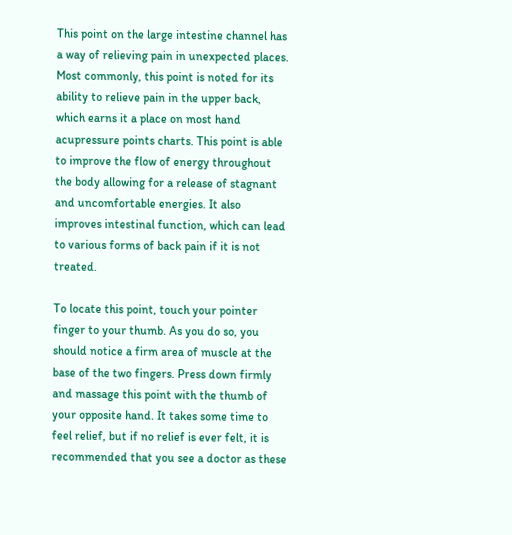This point on the large intestine channel has a way of relieving pain in unexpected places. Most commonly, this point is noted for its ability to relieve pain in the upper back, which earns it a place on most hand acupressure points charts. This point is able to improve the flow of energy throughout the body allowing for a release of stagnant and uncomfortable energies. It also improves intestinal function, which can lead to various forms of back pain if it is not treated.

To locate this point, touch your pointer finger to your thumb. As you do so, you should notice a firm area of muscle at the base of the two fingers. Press down firmly and massage this point with the thumb of your opposite hand. It takes some time to feel relief, but if no relief is ever felt, it is recommended that you see a doctor as these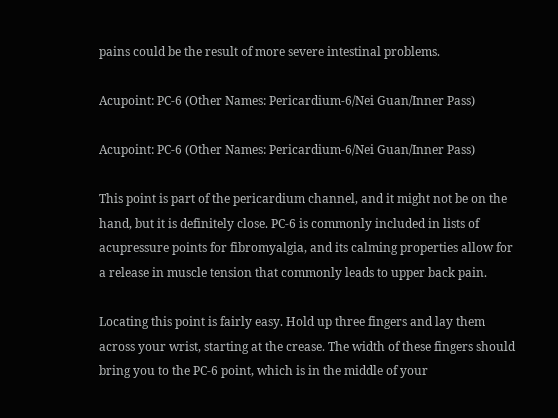pains could be the result of more severe intestinal problems.

Acupoint: PC-6 (Other Names: Pericardium-6/Nei Guan/Inner Pass)

Acupoint: PC-6 (Other Names: Pericardium-6/Nei Guan/Inner Pass)

This point is part of the pericardium channel, and it might not be on the hand, but it is definitely close. PC-6 is commonly included in lists of acupressure points for fibromyalgia, and its calming properties allow for a release in muscle tension that commonly leads to upper back pain.

Locating this point is fairly easy. Hold up three fingers and lay them across your wrist, starting at the crease. The width of these fingers should bring you to the PC-6 point, which is in the middle of your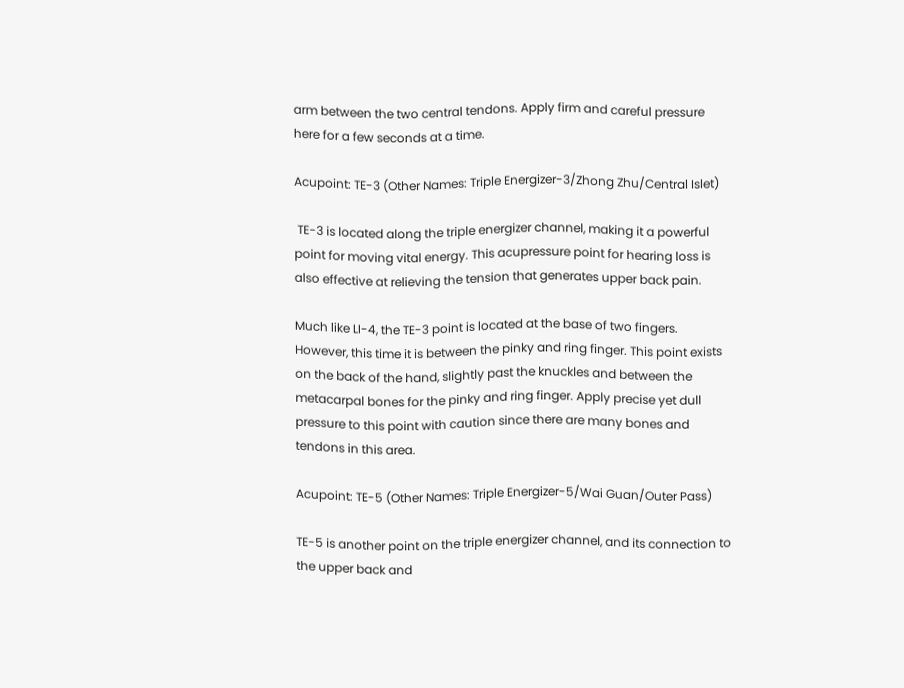arm between the two central tendons. Apply firm and careful pressure here for a few seconds at a time.

Acupoint: TE-3 (Other Names: Triple Energizer-3/Zhong Zhu/Central Islet)

 TE-3 is located along the triple energizer channel, making it a powerful point for moving vital energy. This acupressure point for hearing loss is also effective at relieving the tension that generates upper back pain.

Much like LI-4, the TE-3 point is located at the base of two fingers. However, this time it is between the pinky and ring finger. This point exists on the back of the hand, slightly past the knuckles and between the metacarpal bones for the pinky and ring finger. Apply precise yet dull pressure to this point with caution since there are many bones and tendons in this area.

Acupoint: TE-5 (Other Names: Triple Energizer-5/Wai Guan/Outer Pass)

TE-5 is another point on the triple energizer channel, and its connection to the upper back and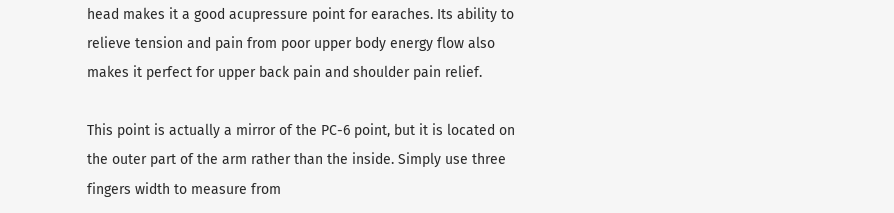head makes it a good acupressure point for earaches. Its ability to relieve tension and pain from poor upper body energy flow also makes it perfect for upper back pain and shoulder pain relief.

This point is actually a mirror of the PC-6 point, but it is located on the outer part of the arm rather than the inside. Simply use three fingers width to measure from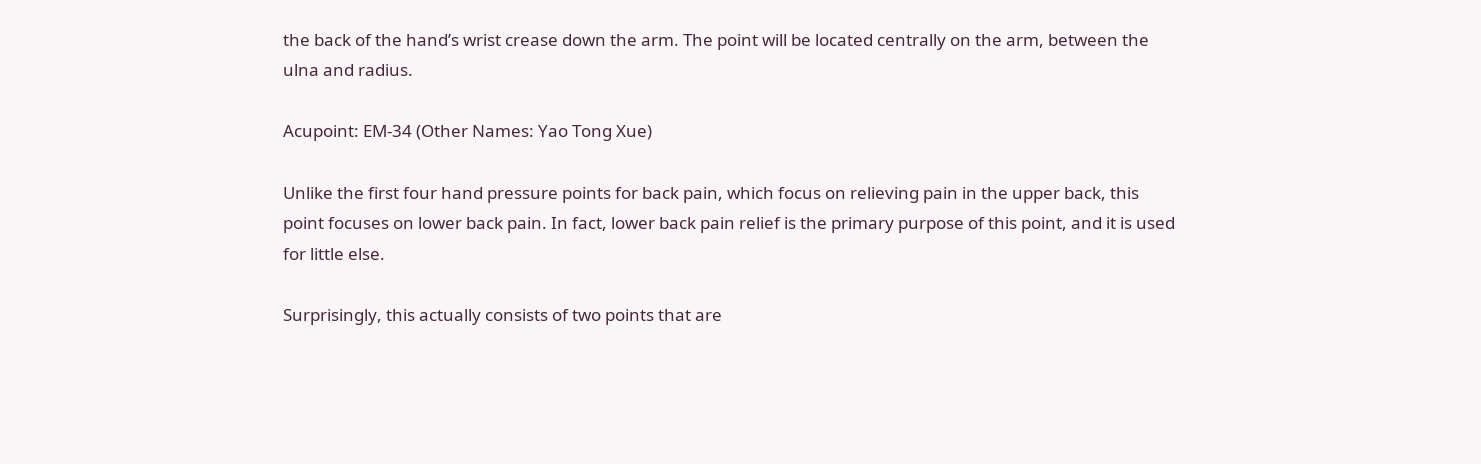the back of the hand’s wrist crease down the arm. The point will be located centrally on the arm, between the ulna and radius.

Acupoint: EM-34 (Other Names: Yao Tong Xue)

Unlike the first four hand pressure points for back pain, which focus on relieving pain in the upper back, this point focuses on lower back pain. In fact, lower back pain relief is the primary purpose of this point, and it is used for little else.

Surprisingly, this actually consists of two points that are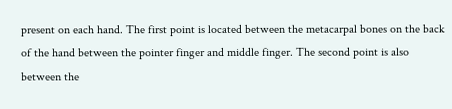present on each hand. The first point is located between the metacarpal bones on the back of the hand between the pointer finger and middle finger. The second point is also between the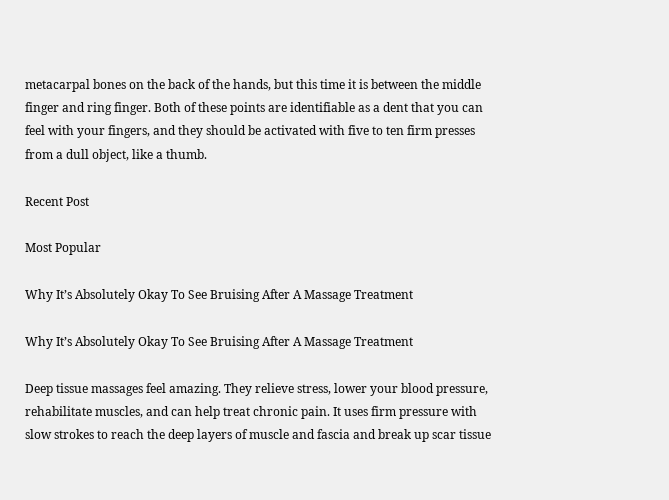metacarpal bones on the back of the hands, but this time it is between the middle finger and ring finger. Both of these points are identifiable as a dent that you can feel with your fingers, and they should be activated with five to ten firm presses from a dull object, like a thumb.

Recent Post

Most Popular

Why It’s Absolutely Okay To See Bruising After A Massage Treatment

Why It’s Absolutely Okay To See Bruising After A Massage Treatment

Deep tissue massages feel amazing. They relieve stress, lower your blood pressure, rehabilitate muscles, and can help treat chronic pain. It uses firm pressure with slow strokes to reach the deep layers of muscle and fascia and break up scar tissue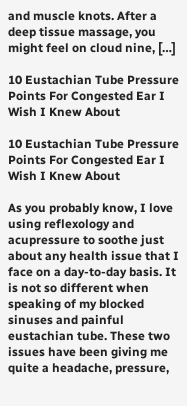and muscle knots. After a deep tissue massage, you might feel on cloud nine, […]

10 Eustachian Tube Pressure Points For Congested Ear I Wish I Knew About

10 Eustachian Tube Pressure Points For Congested Ear I Wish I Knew About

As you probably know, I love using reflexology and acupressure to soothe just about any health issue that I face on a day-to-day basis. It is not so different when speaking of my blocked sinuses and painful eustachian tube. These two issues have been giving me quite a headache, pressure,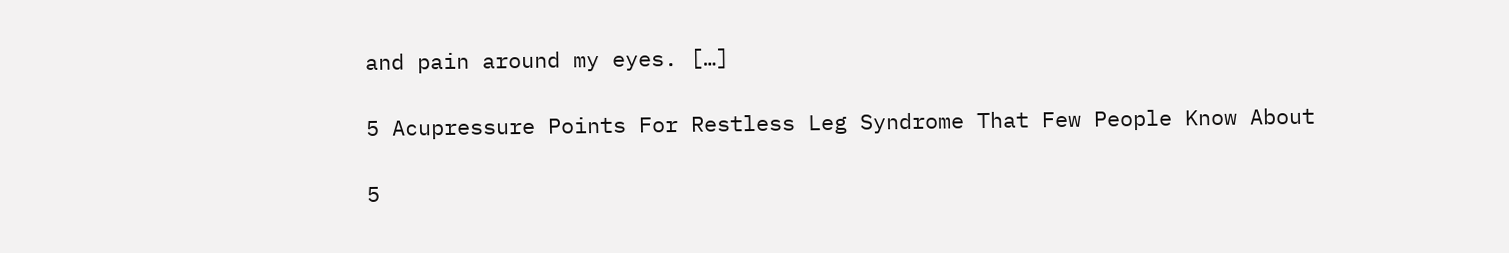and pain around my eyes. […]

5 Acupressure Points For Restless Leg Syndrome That Few People Know About

5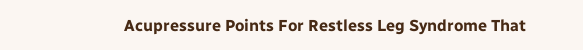Acupressure Points For Restless Leg Syndrome That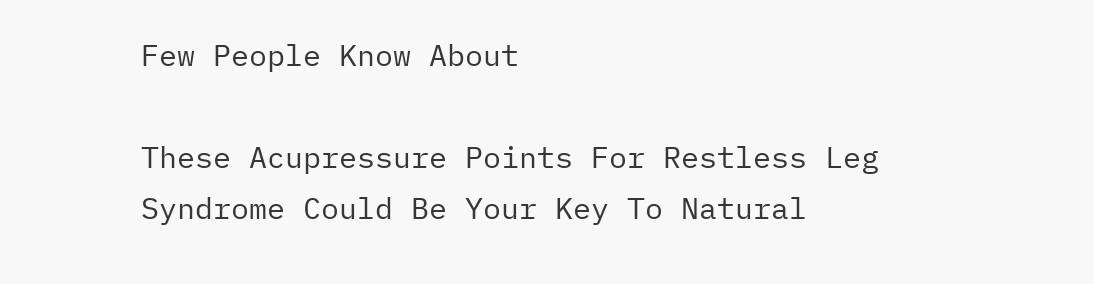Few People Know About

These Acupressure Points For Restless Leg Syndrome Could Be Your Key To Natural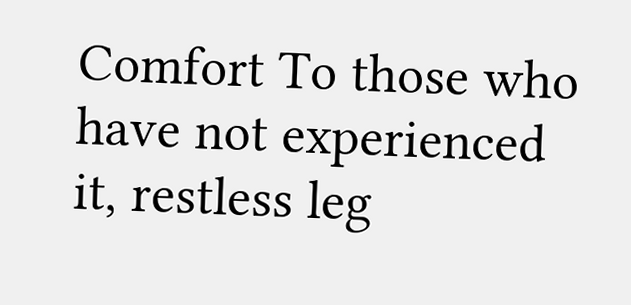Comfort To those who have not experienced it, restless leg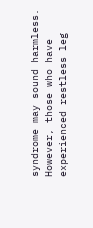syndrome may sound harmless. However, those who have experienced restless leg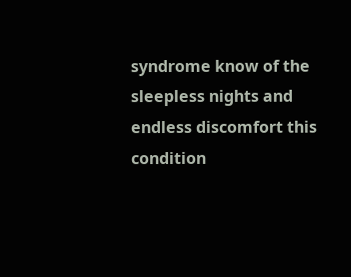syndrome know of the sleepless nights and endless discomfort this condition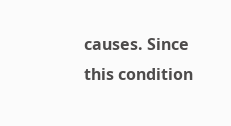causes. Since this condition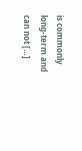is commonly long-term and can not […]